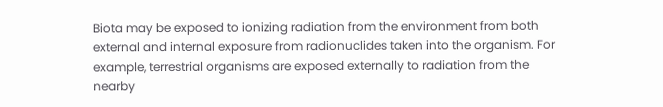Biota may be exposed to ionizing radiation from the environment from both external and internal exposure from radionuclides taken into the organism. For example, terrestrial organisms are exposed externally to radiation from the nearby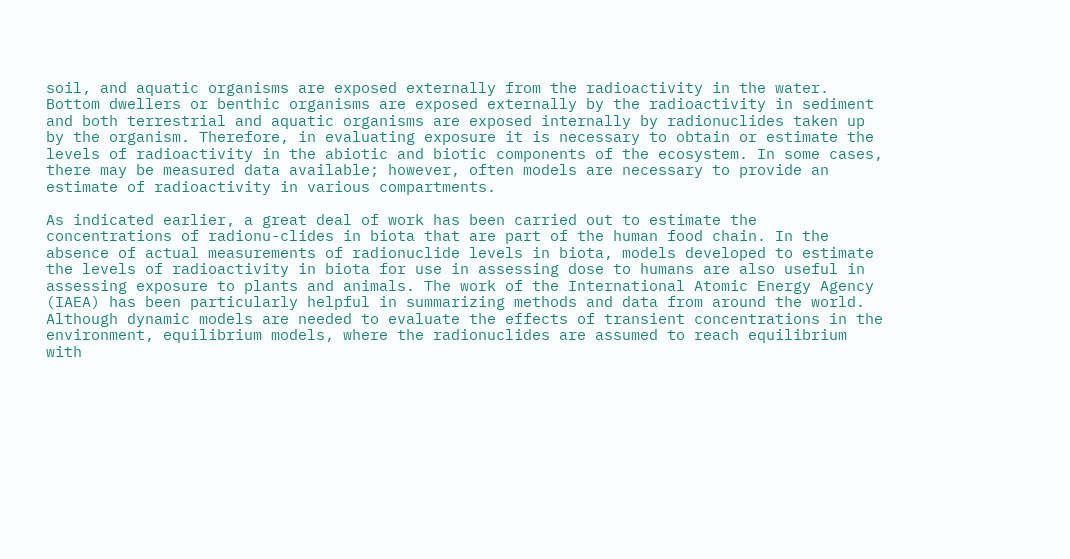soil, and aquatic organisms are exposed externally from the radioactivity in the water. Bottom dwellers or benthic organisms are exposed externally by the radioactivity in sediment and both terrestrial and aquatic organisms are exposed internally by radionuclides taken up by the organism. Therefore, in evaluating exposure it is necessary to obtain or estimate the levels of radioactivity in the abiotic and biotic components of the ecosystem. In some cases, there may be measured data available; however, often models are necessary to provide an estimate of radioactivity in various compartments.

As indicated earlier, a great deal of work has been carried out to estimate the concentrations of radionu-clides in biota that are part of the human food chain. In the absence of actual measurements of radionuclide levels in biota, models developed to estimate the levels of radioactivity in biota for use in assessing dose to humans are also useful in assessing exposure to plants and animals. The work of the International Atomic Energy Agency (IAEA) has been particularly helpful in summarizing methods and data from around the world. Although dynamic models are needed to evaluate the effects of transient concentrations in the environment, equilibrium models, where the radionuclides are assumed to reach equilibrium with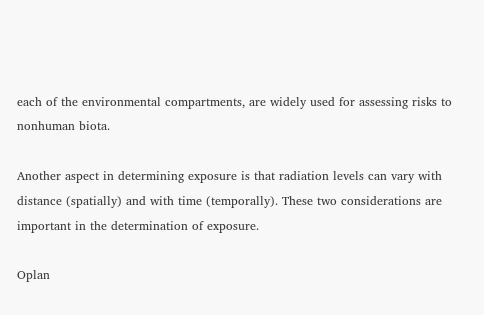each of the environmental compartments, are widely used for assessing risks to nonhuman biota.

Another aspect in determining exposure is that radiation levels can vary with distance (spatially) and with time (temporally). These two considerations are important in the determination of exposure.

Oplan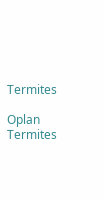Termites

Oplan Termites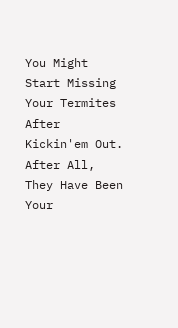You Might Start Missing Your Termites After Kickin'em Out. After All, They Have Been Your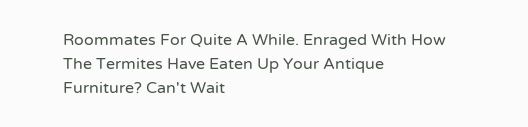Roommates For Quite A While. Enraged With How The Termites Have Eaten Up Your Antique Furniture? Can't Wait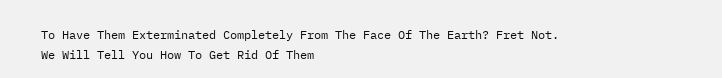To Have Them Exterminated Completely From The Face Of The Earth? Fret Not. We Will Tell You How To Get Rid Of Them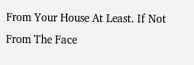From Your House At Least. If Not From The Face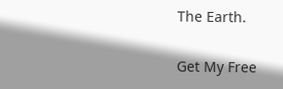The Earth.

Get My Free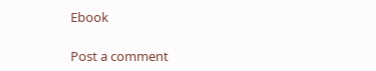Ebook

Post a comment